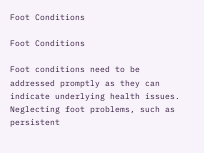Foot Conditions

Foot Conditions

Foot conditions need to be addressed promptly as they can indicate underlying health issues. Neglecting foot problems, such as persistent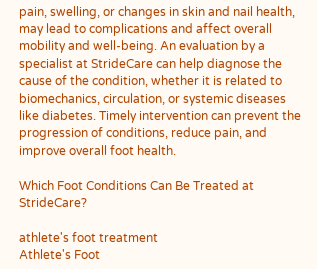pain, swelling, or changes in skin and nail health, may lead to complications and affect overall mobility and well-being. An evaluation by a specialist at StrideCare can help diagnose the cause of the condition, whether it is related to biomechanics, circulation, or systemic diseases like diabetes. Timely intervention can prevent the progression of conditions, reduce pain, and improve overall foot health.

Which Foot Conditions Can Be Treated at StrideCare?

athlete's foot treatment
Athlete's Foot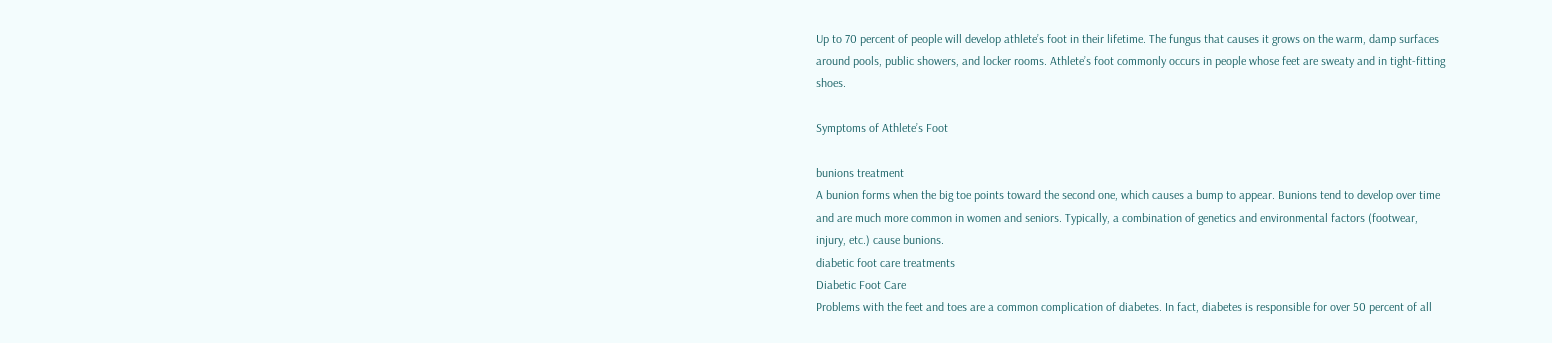Up to 70 percent of people will develop athlete’s foot in their lifetime. The fungus that causes it grows on the warm, damp surfaces around pools, public showers, and locker rooms. Athlete’s foot commonly occurs in people whose feet are sweaty and in tight-fitting shoes.

Symptoms of Athlete’s Foot

bunions treatment
A bunion forms when the big toe points toward the second one, which causes a bump to appear. Bunions tend to develop over time and are much more common in women and seniors. Typically, a combination of genetics and environmental factors (footwear, injury, etc.) cause bunions.
diabetic foot care treatments
Diabetic Foot Care
Problems with the feet and toes are a common complication of diabetes. In fact, diabetes is responsible for over 50 percent of all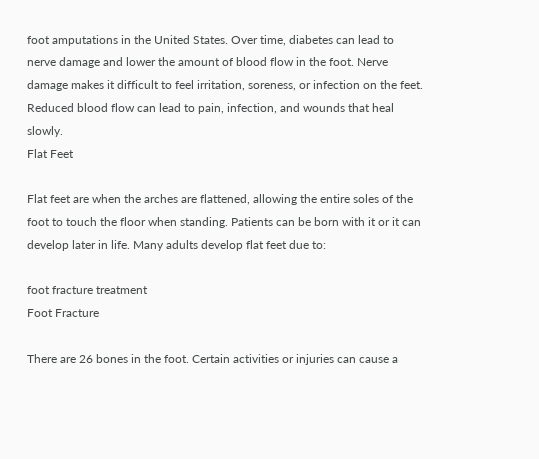foot amputations in the United States. Over time, diabetes can lead to nerve damage and lower the amount of blood flow in the foot. Nerve damage makes it difficult to feel irritation, soreness, or infection on the feet. Reduced blood flow can lead to pain, infection, and wounds that heal slowly.
Flat Feet

Flat feet are when the arches are flattened, allowing the entire soles of the foot to touch the floor when standing. Patients can be born with it or it can develop later in life. Many adults develop flat feet due to:

foot fracture treatment
Foot Fracture

There are 26 bones in the foot. Certain activities or injuries can cause a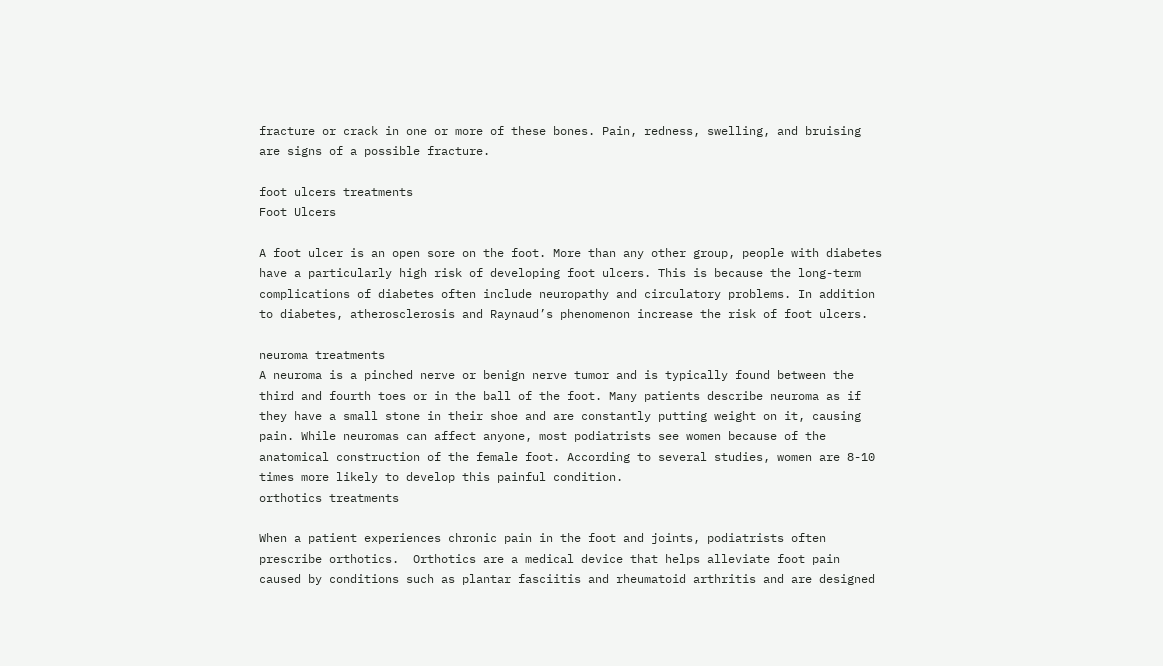fracture or crack in one or more of these bones. Pain, redness, swelling, and bruising are signs of a possible fracture.

foot ulcers treatments
Foot Ulcers

A foot ulcer is an open sore on the foot. More than any other group, people with diabetes have a particularly high risk of developing foot ulcers. This is because the long-term complications of diabetes often include neuropathy and circulatory problems. In addition to diabetes, atherosclerosis and Raynaud’s phenomenon increase the risk of foot ulcers.

neuroma treatments
A neuroma is a pinched nerve or benign nerve tumor and is typically found between the third and fourth toes or in the ball of the foot. Many patients describe neuroma as if they have a small stone in their shoe and are constantly putting weight on it, causing pain. While neuromas can affect anyone, most podiatrists see women because of the anatomical construction of the female foot. According to several studies, women are 8-10 times more likely to develop this painful condition.
orthotics treatments

When a patient experiences chronic pain in the foot and joints, podiatrists often prescribe orthotics.  Orthotics are a medical device that helps alleviate foot pain caused by conditions such as plantar fasciitis and rheumatoid arthritis and are designed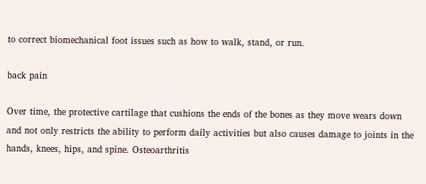to correct biomechanical foot issues such as how to walk, stand, or run.

back pain

Over time, the protective cartilage that cushions the ends of the bones as they move wears down and not only restricts the ability to perform daily activities but also causes damage to joints in the hands, knees, hips, and spine. Osteoarthritis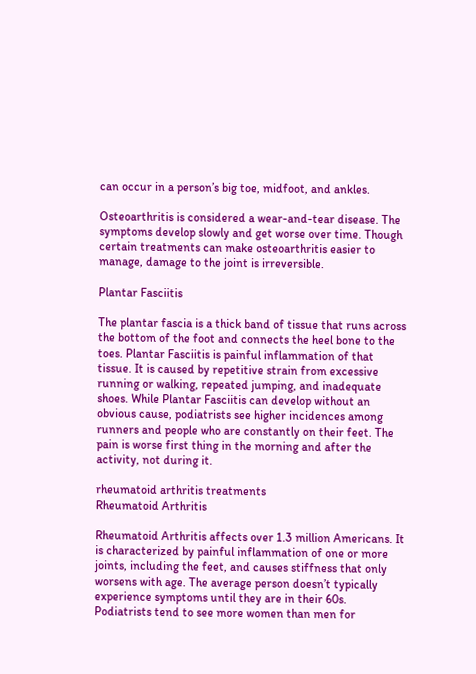can occur in a person’s big toe, midfoot, and ankles.

Osteoarthritis is considered a wear-and-tear disease. The symptoms develop slowly and get worse over time. Though certain treatments can make osteoarthritis easier to manage, damage to the joint is irreversible.

Plantar Fasciitis

The plantar fascia is a thick band of tissue that runs across the bottom of the foot and connects the heel bone to the toes. Plantar Fasciitis is painful inflammation of that tissue. It is caused by repetitive strain from excessive running or walking, repeated jumping, and inadequate shoes. While Plantar Fasciitis can develop without an obvious cause, podiatrists see higher incidences among runners and people who are constantly on their feet. The pain is worse first thing in the morning and after the activity, not during it.

rheumatoid arthritis treatments
Rheumatoid Arthritis

Rheumatoid Arthritis affects over 1.3 million Americans. It is characterized by painful inflammation of one or more joints, including the feet, and causes stiffness that only worsens with age. The average person doesn’t typically experience symptoms until they are in their 60s. Podiatrists tend to see more women than men for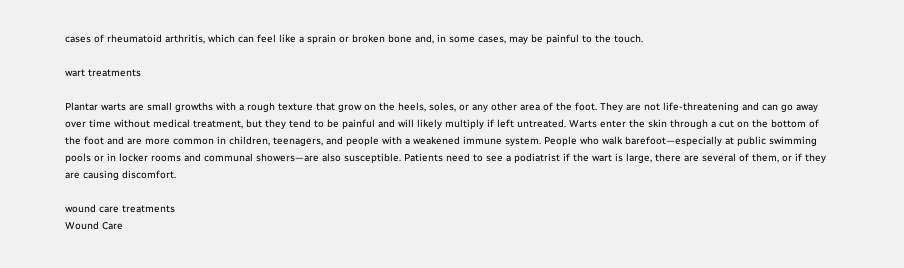cases of rheumatoid arthritis, which can feel like a sprain or broken bone and, in some cases, may be painful to the touch.

wart treatments

Plantar warts are small growths with a rough texture that grow on the heels, soles, or any other area of the foot. They are not life-threatening and can go away over time without medical treatment, but they tend to be painful and will likely multiply if left untreated. Warts enter the skin through a cut on the bottom of the foot and are more common in children, teenagers, and people with a weakened immune system. People who walk barefoot—especially at public swimming pools or in locker rooms and communal showers—are also susceptible. Patients need to see a podiatrist if the wart is large, there are several of them, or if they are causing discomfort.

wound care treatments
Wound Care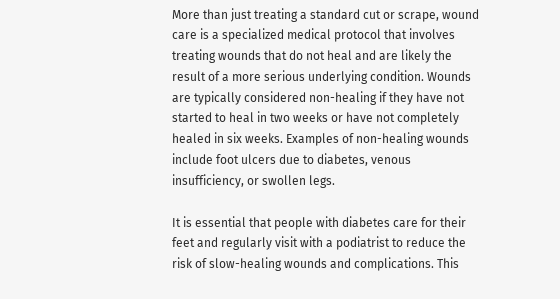More than just treating a standard cut or scrape, wound care is a specialized medical protocol that involves treating wounds that do not heal and are likely the result of a more serious underlying condition. Wounds are typically considered non-healing if they have not started to heal in two weeks or have not completely healed in six weeks. Examples of non-healing wounds include foot ulcers due to diabetes, venous insufficiency, or swollen legs.

It is essential that people with diabetes care for their feet and regularly visit with a podiatrist to reduce the risk of slow-healing wounds and complications. This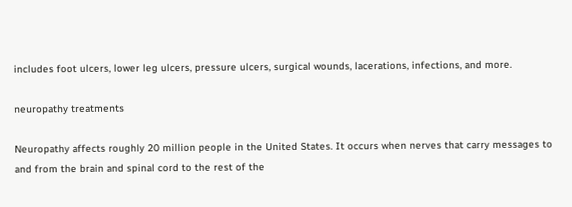includes foot ulcers, lower leg ulcers, pressure ulcers, surgical wounds, lacerations, infections, and more.

neuropathy treatments

Neuropathy affects roughly 20 million people in the United States. It occurs when nerves that carry messages to and from the brain and spinal cord to the rest of the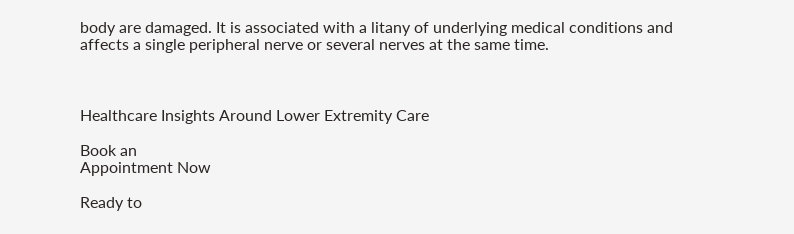body are damaged. It is associated with a litany of underlying medical conditions and affects a single peripheral nerve or several nerves at the same time.



Healthcare Insights Around Lower Extremity Care

Book an
Appointment Now

Ready to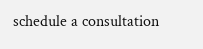schedule a consultation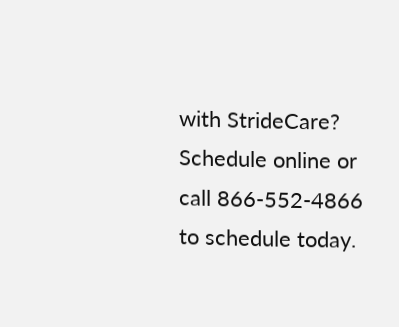with StrideCare? Schedule online or call 866-552-4866 to schedule today.